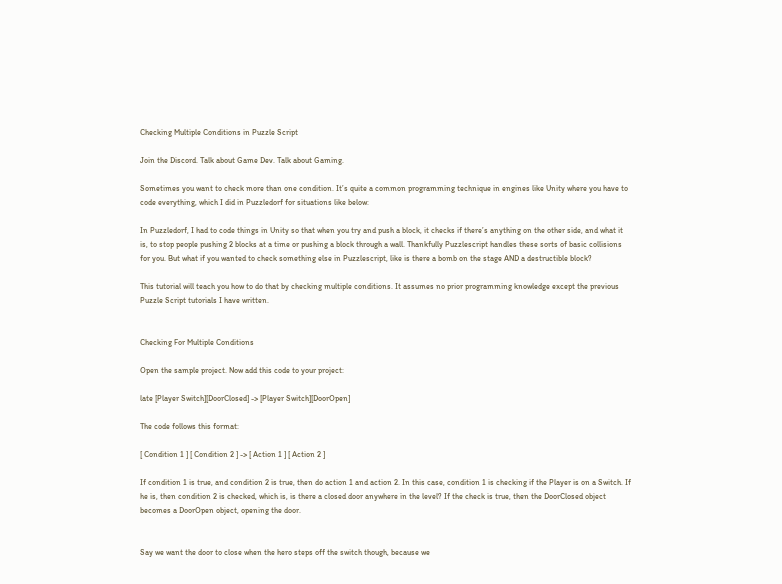Checking Multiple Conditions in Puzzle Script

Join the Discord. Talk about Game Dev. Talk about Gaming.

Sometimes you want to check more than one condition. It’s quite a common programming technique in engines like Unity where you have to code everything, which I did in Puzzledorf for situations like below:

In Puzzledorf, I had to code things in Unity so that when you try and push a block, it checks if there’s anything on the other side, and what it is, to stop people pushing 2 blocks at a time or pushing a block through a wall. Thankfully Puzzlescript handles these sorts of basic collisions for you. But what if you wanted to check something else in Puzzlescript, like is there a bomb on the stage AND a destructible block?

This tutorial will teach you how to do that by checking multiple conditions. It assumes no prior programming knowledge except the previous Puzzle Script tutorials I have written.


Checking For Multiple Conditions

Open the sample project. Now add this code to your project:

late [Player Switch][DoorClosed] -> [Player Switch][DoorOpen]

The code follows this format:

[ Condition 1 ] [ Condition 2 ] -> [ Action 1 ] [ Action 2 ]

If condition 1 is true, and condition 2 is true, then do action 1 and action 2. In this case, condition 1 is checking if the Player is on a Switch. If he is, then condition 2 is checked, which is, is there a closed door anywhere in the level? If the check is true, then the DoorClosed object becomes a DoorOpen object, opening the door.


Say we want the door to close when the hero steps off the switch though, because we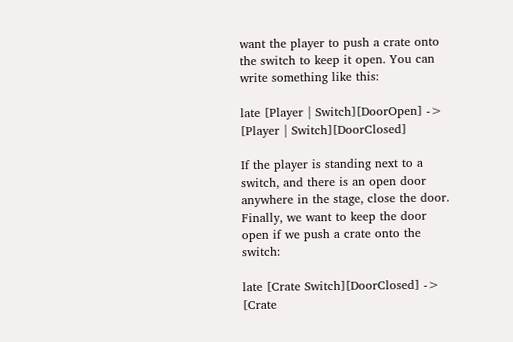want the player to push a crate onto the switch to keep it open. You can write something like this:

late [Player | Switch][DoorOpen] -> [Player | Switch][DoorClosed]

If the player is standing next to a switch, and there is an open door anywhere in the stage, close the door. Finally, we want to keep the door open if we push a crate onto the switch:

late [Crate Switch][DoorClosed] -> [Crate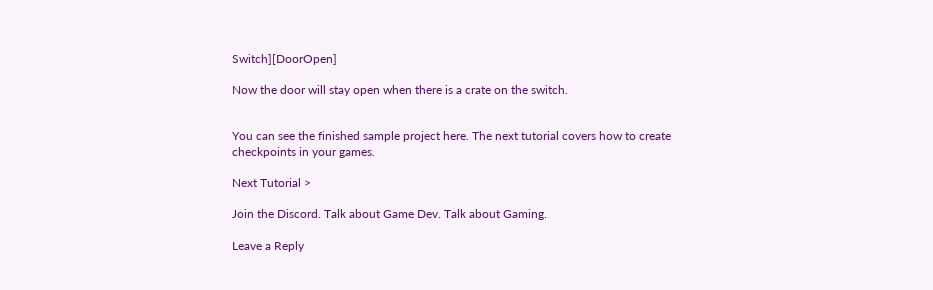Switch][DoorOpen]

Now the door will stay open when there is a crate on the switch.


You can see the finished sample project here. The next tutorial covers how to create checkpoints in your games.

Next Tutorial >

Join the Discord. Talk about Game Dev. Talk about Gaming.

Leave a Reply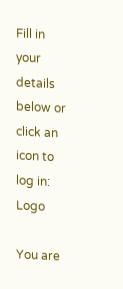Fill in your details below or click an icon to log in: Logo

You are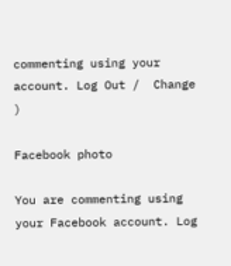commenting using your account. Log Out /  Change )

Facebook photo

You are commenting using your Facebook account. Log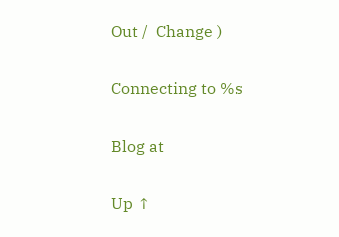Out /  Change )

Connecting to %s

Blog at

Up ↑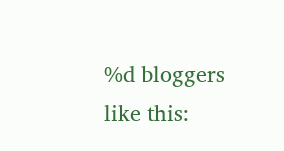%d bloggers like this: